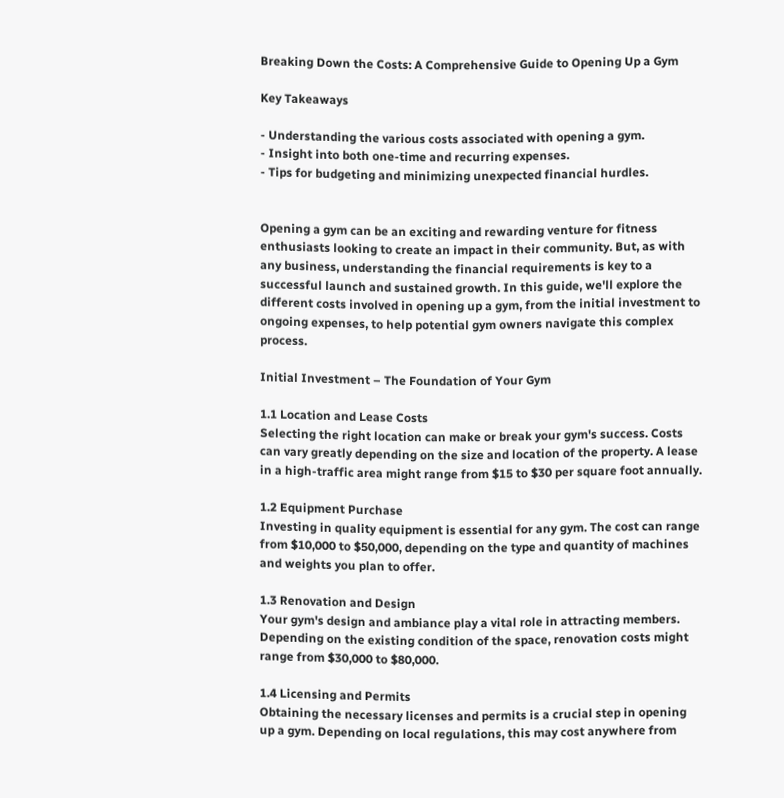Breaking Down the Costs: A Comprehensive Guide to Opening Up a Gym

Key Takeaways

- Understanding the various costs associated with opening a gym.
- Insight into both one-time and recurring expenses.
- Tips for budgeting and minimizing unexpected financial hurdles.


Opening a gym can be an exciting and rewarding venture for fitness enthusiasts looking to create an impact in their community. But, as with any business, understanding the financial requirements is key to a successful launch and sustained growth. In this guide, we'll explore the different costs involved in opening up a gym, from the initial investment to ongoing expenses, to help potential gym owners navigate this complex process.

Initial Investment – The Foundation of Your Gym

1.1 Location and Lease Costs
Selecting the right location can make or break your gym's success. Costs can vary greatly depending on the size and location of the property. A lease in a high-traffic area might range from $15 to $30 per square foot annually.

1.2 Equipment Purchase
Investing in quality equipment is essential for any gym. The cost can range from $10,000 to $50,000, depending on the type and quantity of machines and weights you plan to offer.

1.3 Renovation and Design
Your gym's design and ambiance play a vital role in attracting members. Depending on the existing condition of the space, renovation costs might range from $30,000 to $80,000.

1.4 Licensing and Permits
Obtaining the necessary licenses and permits is a crucial step in opening up a gym. Depending on local regulations, this may cost anywhere from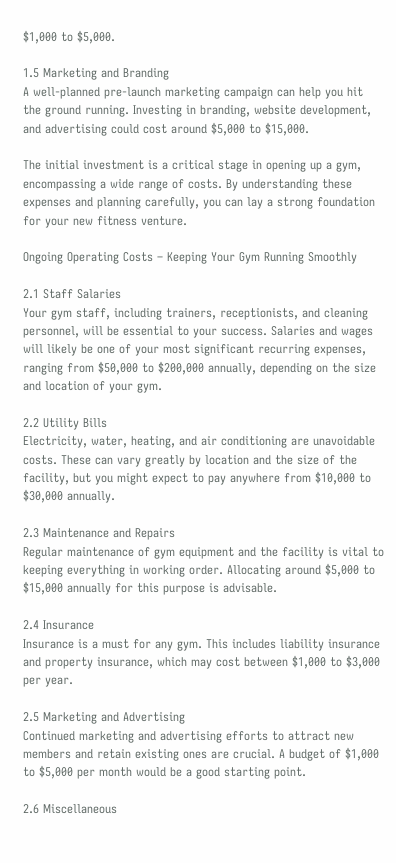$1,000 to $5,000.

1.5 Marketing and Branding
A well-planned pre-launch marketing campaign can help you hit the ground running. Investing in branding, website development, and advertising could cost around $5,000 to $15,000.

The initial investment is a critical stage in opening up a gym, encompassing a wide range of costs. By understanding these expenses and planning carefully, you can lay a strong foundation for your new fitness venture.

Ongoing Operating Costs – Keeping Your Gym Running Smoothly

2.1 Staff Salaries
Your gym staff, including trainers, receptionists, and cleaning personnel, will be essential to your success. Salaries and wages will likely be one of your most significant recurring expenses, ranging from $50,000 to $200,000 annually, depending on the size and location of your gym.

2.2 Utility Bills
Electricity, water, heating, and air conditioning are unavoidable costs. These can vary greatly by location and the size of the facility, but you might expect to pay anywhere from $10,000 to $30,000 annually.

2.3 Maintenance and Repairs
Regular maintenance of gym equipment and the facility is vital to keeping everything in working order. Allocating around $5,000 to $15,000 annually for this purpose is advisable.

2.4 Insurance
Insurance is a must for any gym. This includes liability insurance and property insurance, which may cost between $1,000 to $3,000 per year.

2.5 Marketing and Advertising
Continued marketing and advertising efforts to attract new members and retain existing ones are crucial. A budget of $1,000 to $5,000 per month would be a good starting point.

2.6 Miscellaneous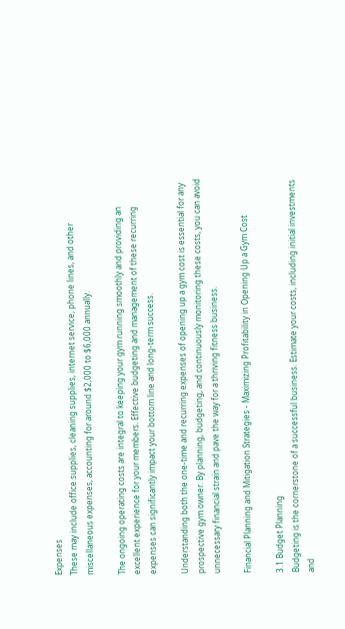Expenses
These may include office supplies, cleaning supplies, internet service, phone lines, and other miscellaneous expenses, accounting for around $2,000 to $6,000 annually.

The ongoing operating costs are integral to keeping your gym running smoothly and providing an excellent experience for your members. Effective budgeting and management of these recurring expenses can significantly impact your bottom line and long-term success.

Understanding both the one-time and recurring expenses of opening up a gym cost is essential for any prospective gym owner. By planning, budgeting, and continuously monitoring these costs, you can avoid unnecessary financial strain and pave the way for a thriving fitness business.

Financial Planning and Mitigation Strategies - Maximizing Profitability in Opening Up a Gym Cost

3.1 Budget Planning
Budgeting is the cornerstone of a successful business. Estimate your costs, including initial investments and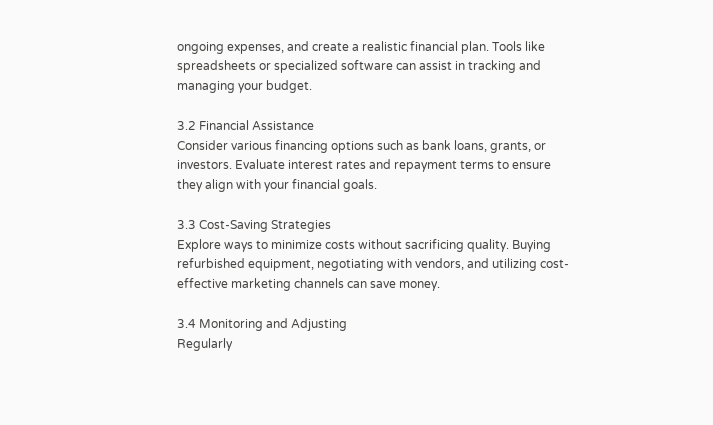ongoing expenses, and create a realistic financial plan. Tools like spreadsheets or specialized software can assist in tracking and managing your budget.

3.2 Financial Assistance
Consider various financing options such as bank loans, grants, or investors. Evaluate interest rates and repayment terms to ensure they align with your financial goals.

3.3 Cost-Saving Strategies
Explore ways to minimize costs without sacrificing quality. Buying refurbished equipment, negotiating with vendors, and utilizing cost-effective marketing channels can save money.

3.4 Monitoring and Adjusting
Regularly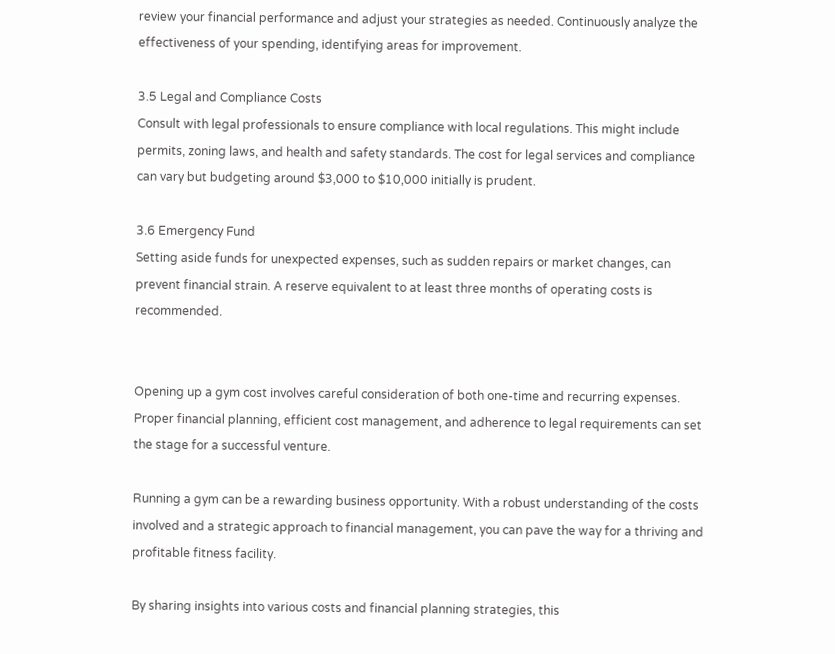review your financial performance and adjust your strategies as needed. Continuously analyze the effectiveness of your spending, identifying areas for improvement.

3.5 Legal and Compliance Costs
Consult with legal professionals to ensure compliance with local regulations. This might include permits, zoning laws, and health and safety standards. The cost for legal services and compliance can vary but budgeting around $3,000 to $10,000 initially is prudent.

3.6 Emergency Fund
Setting aside funds for unexpected expenses, such as sudden repairs or market changes, can prevent financial strain. A reserve equivalent to at least three months of operating costs is recommended.


Opening up a gym cost involves careful consideration of both one-time and recurring expenses. Proper financial planning, efficient cost management, and adherence to legal requirements can set the stage for a successful venture.

Running a gym can be a rewarding business opportunity. With a robust understanding of the costs involved and a strategic approach to financial management, you can pave the way for a thriving and profitable fitness facility.

By sharing insights into various costs and financial planning strategies, this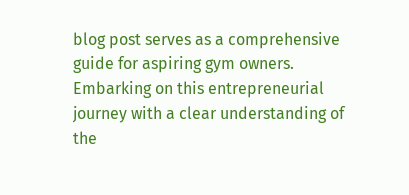blog post serves as a comprehensive guide for aspiring gym owners. Embarking on this entrepreneurial journey with a clear understanding of the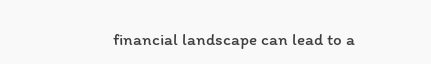financial landscape can lead to a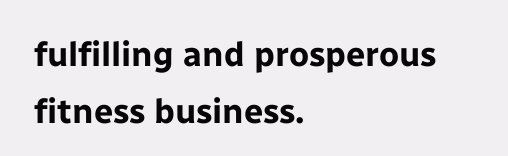fulfilling and prosperous fitness business.